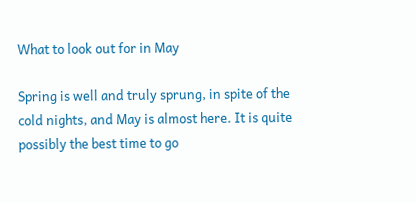What to look out for in May

Spring is well and truly sprung, in spite of the cold nights, and May is almost here. It is quite possibly the best time to go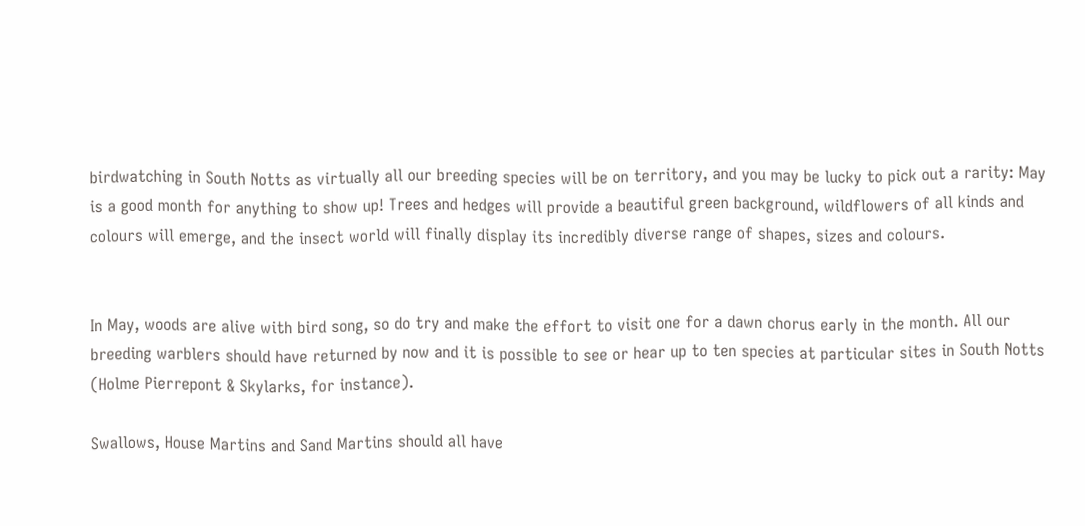birdwatching in South Notts as virtually all our breeding species will be on territory, and you may be lucky to pick out a rarity: May is a good month for anything to show up! Trees and hedges will provide a beautiful green background, wildflowers of all kinds and colours will emerge, and the insect world will finally display its incredibly diverse range of shapes, sizes and colours.


In May, woods are alive with bird song, so do try and make the effort to visit one for a dawn chorus early in the month. All our breeding warblers should have returned by now and it is possible to see or hear up to ten species at particular sites in South Notts (Holme Pierrepont & Skylarks, for instance).

Swallows, House Martins and Sand Martins should all have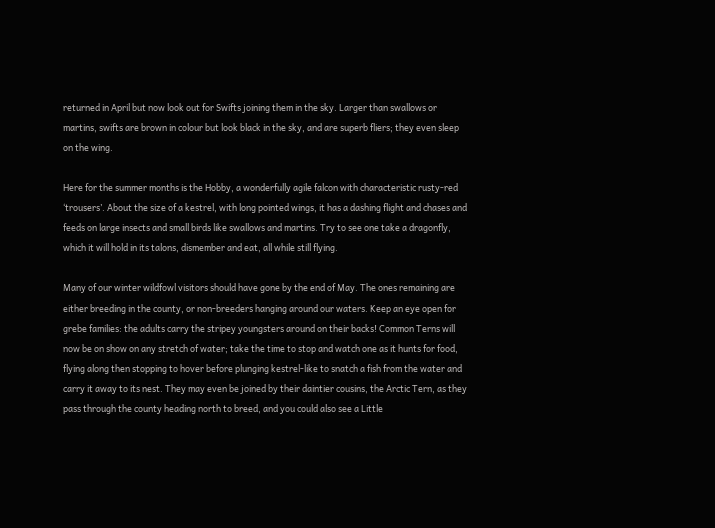returned in April but now look out for Swifts joining them in the sky. Larger than swallows or martins, swifts are brown in colour but look black in the sky, and are superb fliers; they even sleep on the wing.

Here for the summer months is the Hobby, a wonderfully agile falcon with characteristic rusty-red ‘trousers’. About the size of a kestrel, with long pointed wings, it has a dashing flight and chases and feeds on large insects and small birds like swallows and martins. Try to see one take a dragonfly, which it will hold in its talons, dismember and eat, all while still flying.

Many of our winter wildfowl visitors should have gone by the end of May. The ones remaining are either breeding in the county, or non-breeders hanging around our waters. Keep an eye open for grebe families: the adults carry the stripey youngsters around on their backs! Common Terns will now be on show on any stretch of water; take the time to stop and watch one as it hunts for food, flying along then stopping to hover before plunging kestrel-like to snatch a fish from the water and carry it away to its nest. They may even be joined by their daintier cousins, the Arctic Tern, as they pass through the county heading north to breed, and you could also see a Little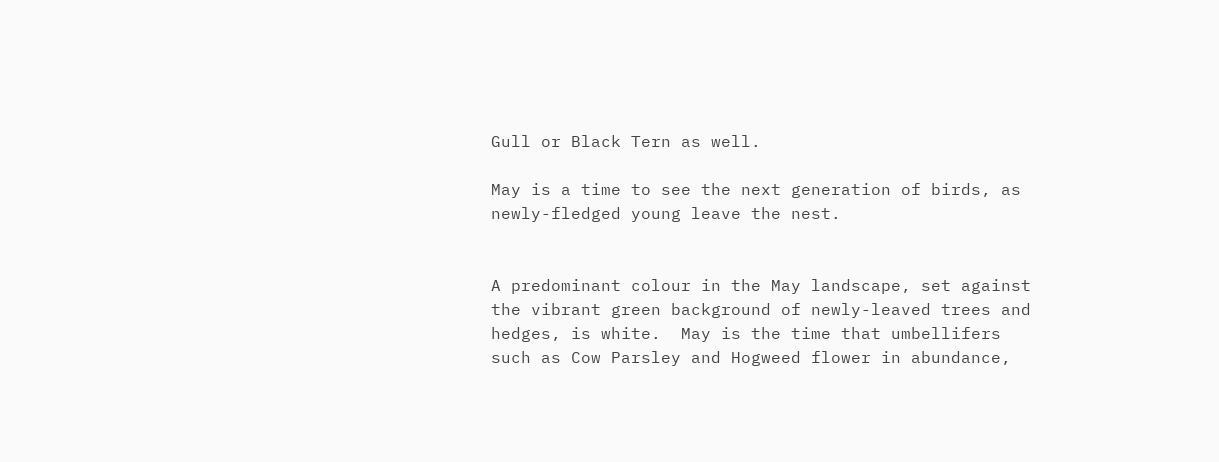Gull or Black Tern as well.

May is a time to see the next generation of birds, as newly-fledged young leave the nest.


A predominant colour in the May landscape, set against the vibrant green background of newly-leaved trees and hedges, is white.  May is the time that umbellifers such as Cow Parsley and Hogweed flower in abundance,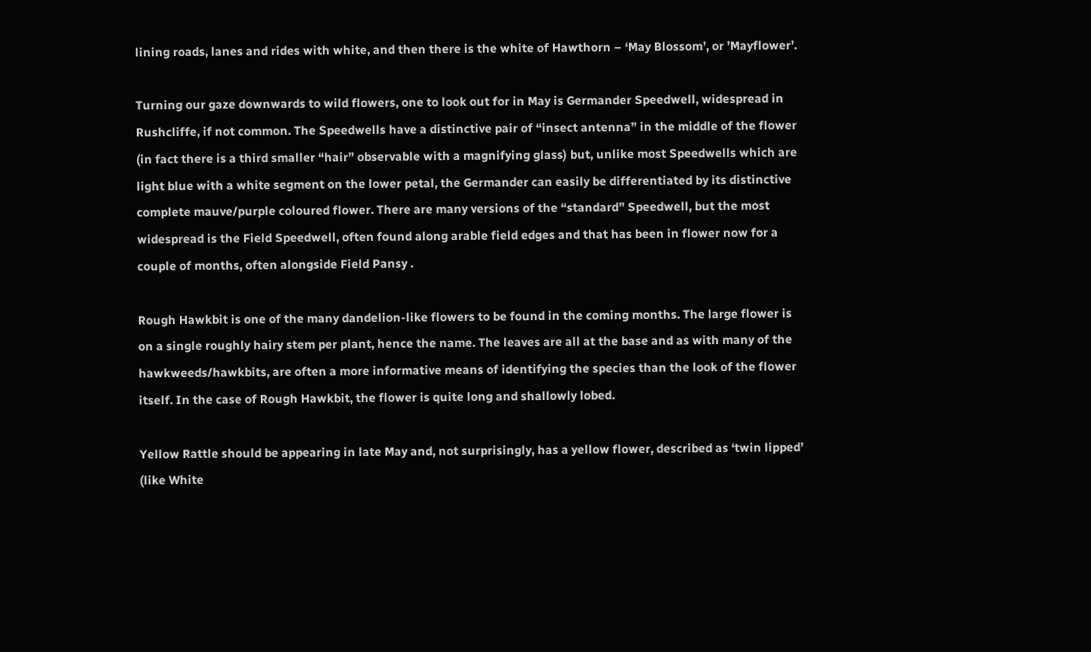lining roads, lanes and rides with white, and then there is the white of Hawthorn – ‘May Blossom’, or ’Mayflower’.

Turning our gaze downwards to wild flowers, one to look out for in May is Germander Speedwell, widespread in Rushcliffe, if not common. The Speedwells have a distinctive pair of “insect antenna” in the middle of the flower (in fact there is a third smaller “hair” observable with a magnifying glass) but, unlike most Speedwells which are light blue with a white segment on the lower petal, the Germander can easily be differentiated by its distinctive complete mauve/purple coloured flower. There are many versions of the “standard” Speedwell, but the most widespread is the Field Speedwell, often found along arable field edges and that has been in flower now for a couple of months, often alongside Field Pansy .

Rough Hawkbit is one of the many dandelion-like flowers to be found in the coming months. The large flower is on a single roughly hairy stem per plant, hence the name. The leaves are all at the base and as with many of the hawkweeds/hawkbits, are often a more informative means of identifying the species than the look of the flower itself. In the case of Rough Hawkbit, the flower is quite long and shallowly lobed.

Yellow Rattle should be appearing in late May and, not surprisingly, has a yellow flower, described as ‘twin lipped’ (like White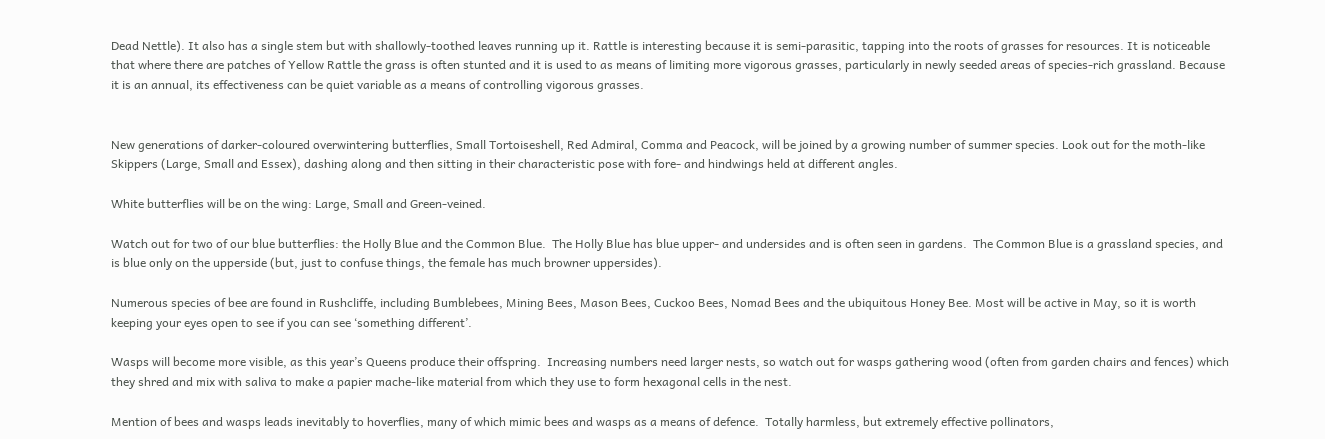Dead Nettle). It also has a single stem but with shallowly-toothed leaves running up it. Rattle is interesting because it is semi-parasitic, tapping into the roots of grasses for resources. It is noticeable that where there are patches of Yellow Rattle the grass is often stunted and it is used to as means of limiting more vigorous grasses, particularly in newly seeded areas of species-rich grassland. Because it is an annual, its effectiveness can be quiet variable as a means of controlling vigorous grasses.


New generations of darker-coloured overwintering butterflies, Small Tortoiseshell, Red Admiral, Comma and Peacock, will be joined by a growing number of summer species. Look out for the moth-like Skippers (Large, Small and Essex), dashing along and then sitting in their characteristic pose with fore- and hindwings held at different angles.

White butterflies will be on the wing: Large, Small and Green-veined.

Watch out for two of our blue butterflies: the Holly Blue and the Common Blue.  The Holly Blue has blue upper- and undersides and is often seen in gardens.  The Common Blue is a grassland species, and is blue only on the upperside (but, just to confuse things, the female has much browner uppersides).

Numerous species of bee are found in Rushcliffe, including Bumblebees, Mining Bees, Mason Bees, Cuckoo Bees, Nomad Bees and the ubiquitous Honey Bee. Most will be active in May, so it is worth keeping your eyes open to see if you can see ‘something different’.

Wasps will become more visible, as this year’s Queens produce their offspring.  Increasing numbers need larger nests, so watch out for wasps gathering wood (often from garden chairs and fences) which they shred and mix with saliva to make a papier mache-like material from which they use to form hexagonal cells in the nest.

Mention of bees and wasps leads inevitably to hoverflies, many of which mimic bees and wasps as a means of defence.  Totally harmless, but extremely effective pollinators,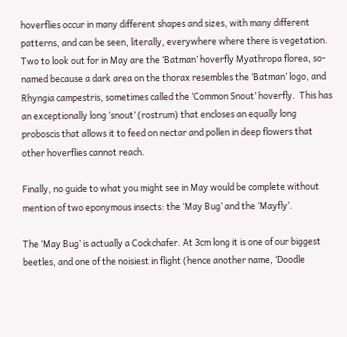hoverflies occur in many different shapes and sizes, with many different patterns, and can be seen, literally, everywhere where there is vegetation. Two to look out for in May are the ‘Batman’ hoverfly Myathropa florea, so-named because a dark area on the thorax resembles the ‘Batman’ logo, and Rhyngia campestris, sometimes called the ‘Common Snout’ hoverfly.  This has an exceptionally long ‘snout’ (rostrum) that encloses an equally long proboscis that allows it to feed on nectar and pollen in deep flowers that other hoverflies cannot reach.

Finally, no guide to what you might see in May would be complete without mention of two eponymous insects: the ‘May Bug’ and the ‘Mayfly’.

The ‘May Bug’ is actually a Cockchafer. At 3cm long it is one of our biggest beetles, and one of the noisiest in flight (hence another name, ‘Doodle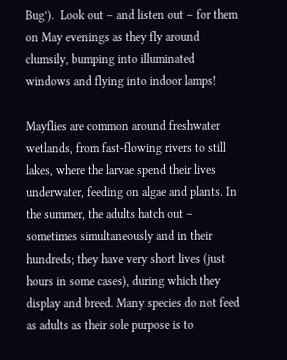Bug’).  Look out – and listen out – for them on May evenings as they fly around clumsily, bumping into illuminated windows and flying into indoor lamps!

Mayflies are common around freshwater wetlands, from fast-flowing rivers to still lakes, where the larvae spend their lives underwater, feeding on algae and plants. In the summer, the adults hatch out – sometimes simultaneously and in their hundreds; they have very short lives (just hours in some cases), during which they display and breed. Many species do not feed as adults as their sole purpose is to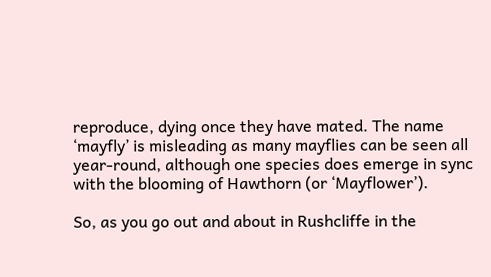reproduce, dying once they have mated. The name ‘mayfly’ is misleading as many mayflies can be seen all year-round, although one species does emerge in sync with the blooming of Hawthorn (or ‘Mayflower’).

So, as you go out and about in Rushcliffe in the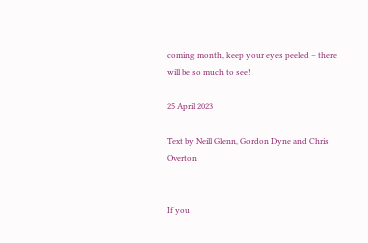coming month, keep your eyes peeled – there will be so much to see!

25 April 2023

Text by Neill Glenn, Gordon Dyne and Chris Overton


If you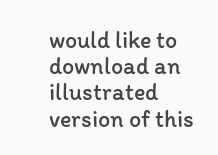would like to download an illustrated version of this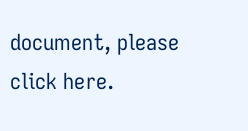document, please click here.